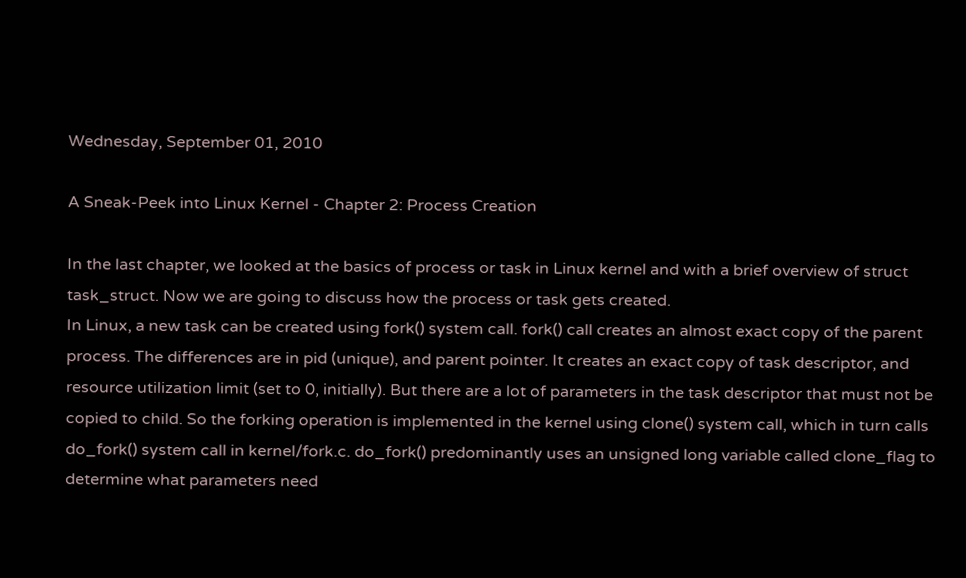Wednesday, September 01, 2010

A Sneak-Peek into Linux Kernel - Chapter 2: Process Creation

In the last chapter, we looked at the basics of process or task in Linux kernel and with a brief overview of struct task_struct. Now we are going to discuss how the process or task gets created.
In Linux, a new task can be created using fork() system call. fork() call creates an almost exact copy of the parent process. The differences are in pid (unique), and parent pointer. It creates an exact copy of task descriptor, and resource utilization limit (set to 0, initially). But there are a lot of parameters in the task descriptor that must not be copied to child. So the forking operation is implemented in the kernel using clone() system call, which in turn calls do_fork() system call in kernel/fork.c. do_fork() predominantly uses an unsigned long variable called clone_flag to determine what parameters need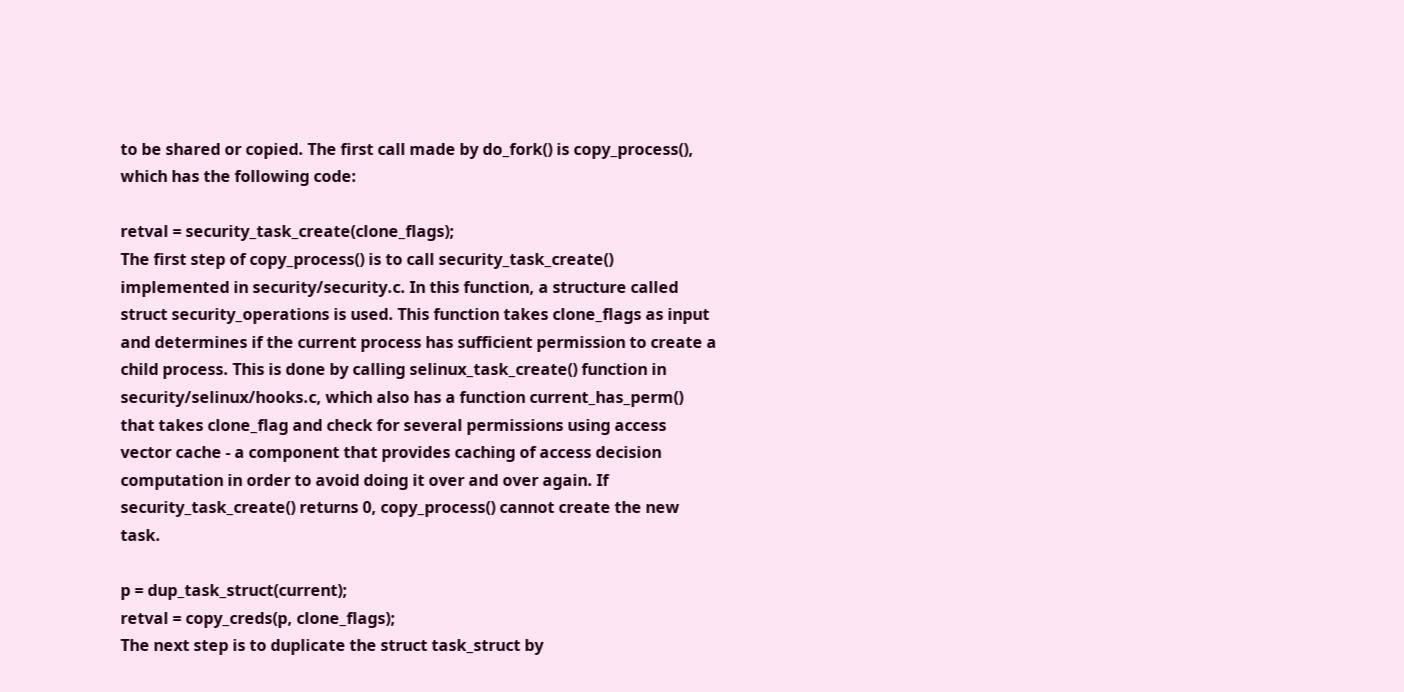to be shared or copied. The first call made by do_fork() is copy_process(), which has the following code:

retval = security_task_create(clone_flags);
The first step of copy_process() is to call security_task_create() implemented in security/security.c. In this function, a structure called struct security_operations is used. This function takes clone_flags as input and determines if the current process has sufficient permission to create a child process. This is done by calling selinux_task_create() function in security/selinux/hooks.c, which also has a function current_has_perm() that takes clone_flag and check for several permissions using access vector cache - a component that provides caching of access decision computation in order to avoid doing it over and over again. If security_task_create() returns 0, copy_process() cannot create the new task.

p = dup_task_struct(current);
retval = copy_creds(p, clone_flags);
The next step is to duplicate the struct task_struct by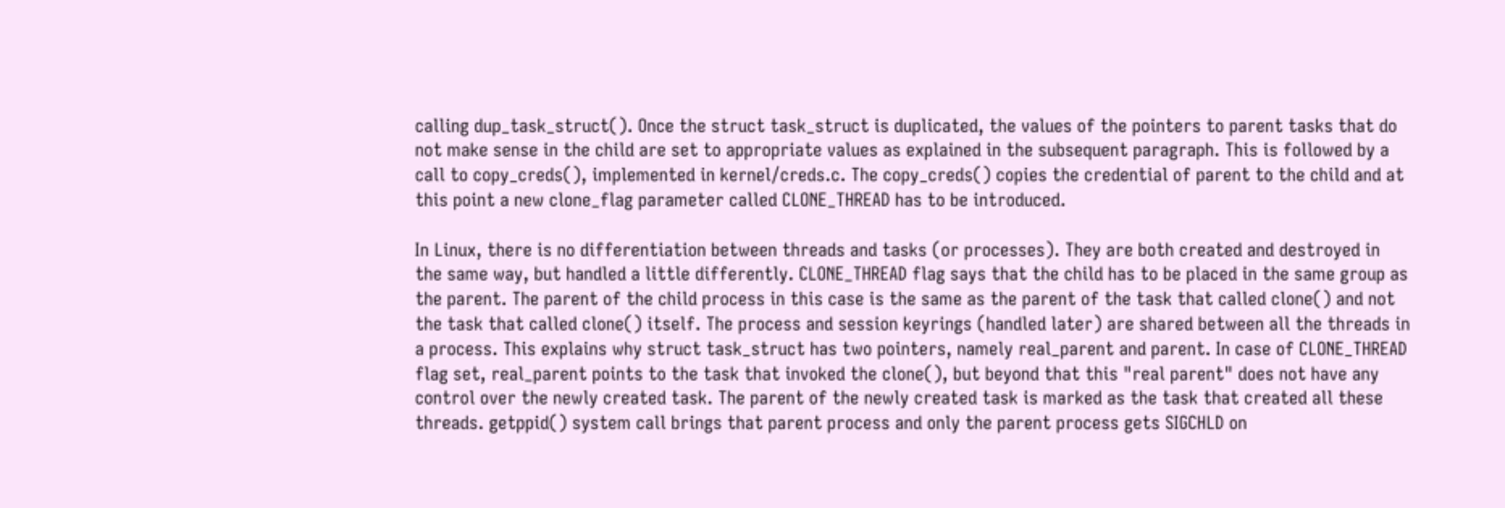calling dup_task_struct(). Once the struct task_struct is duplicated, the values of the pointers to parent tasks that do not make sense in the child are set to appropriate values as explained in the subsequent paragraph. This is followed by a call to copy_creds(), implemented in kernel/creds.c. The copy_creds() copies the credential of parent to the child and at this point a new clone_flag parameter called CLONE_THREAD has to be introduced.

In Linux, there is no differentiation between threads and tasks (or processes). They are both created and destroyed in the same way, but handled a little differently. CLONE_THREAD flag says that the child has to be placed in the same group as the parent. The parent of the child process in this case is the same as the parent of the task that called clone() and not the task that called clone() itself. The process and session keyrings (handled later) are shared between all the threads in a process. This explains why struct task_struct has two pointers, namely real_parent and parent. In case of CLONE_THREAD flag set, real_parent points to the task that invoked the clone(), but beyond that this "real parent" does not have any control over the newly created task. The parent of the newly created task is marked as the task that created all these threads. getppid() system call brings that parent process and only the parent process gets SIGCHLD on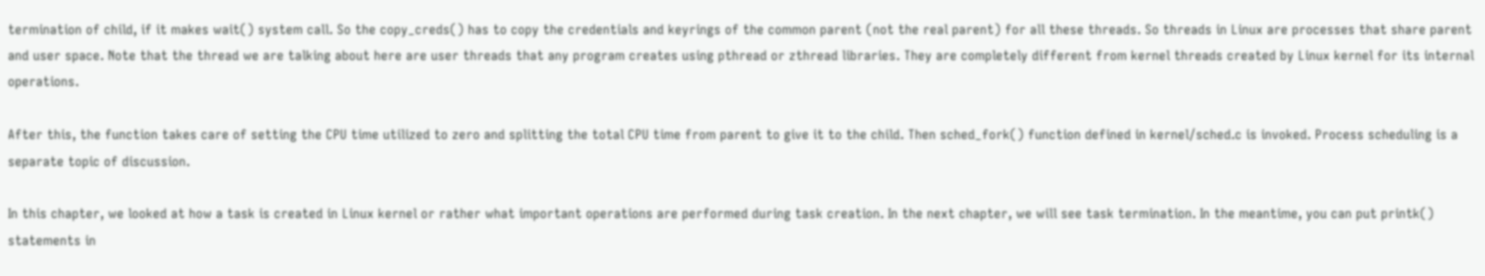termination of child, if it makes wait() system call. So the copy_creds() has to copy the credentials and keyrings of the common parent (not the real parent) for all these threads. So threads in Linux are processes that share parent and user space. Note that the thread we are talking about here are user threads that any program creates using pthread or zthread libraries. They are completely different from kernel threads created by Linux kernel for its internal operations.

After this, the function takes care of setting the CPU time utilized to zero and splitting the total CPU time from parent to give it to the child. Then sched_fork() function defined in kernel/sched.c is invoked. Process scheduling is a separate topic of discussion.

In this chapter, we looked at how a task is created in Linux kernel or rather what important operations are performed during task creation. In the next chapter, we will see task termination. In the meantime, you can put printk() statements in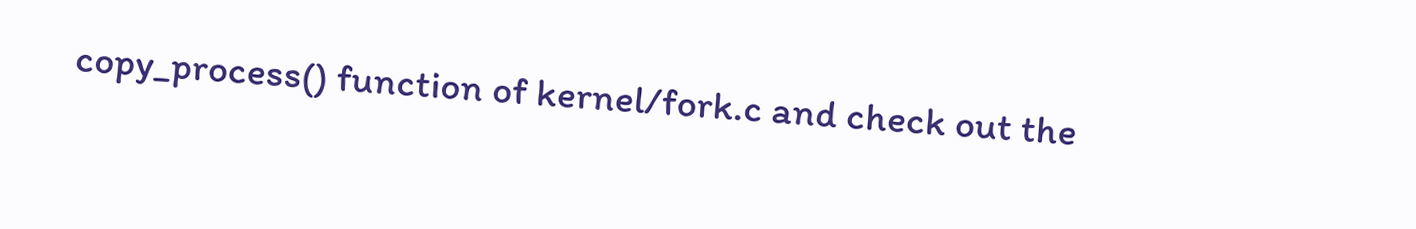copy_process() function of kernel/fork.c and check out the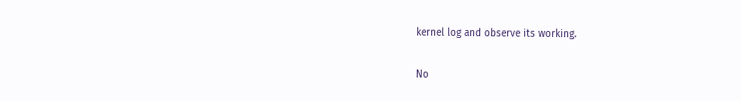kernel log and observe its working.

No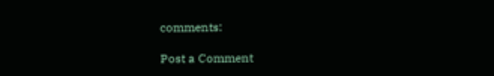comments:

Post a Comment